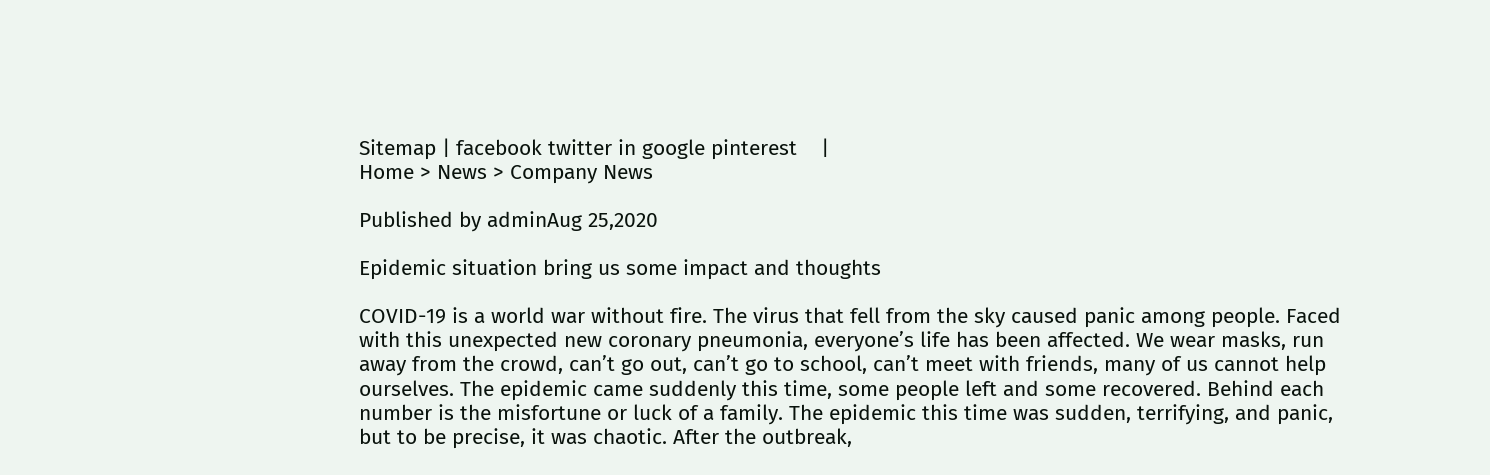Sitemap | facebook twitter in google pinterest    |
Home > News > Company News

Published by adminAug 25,2020

Epidemic situation bring us some impact and thoughts

COVID-19 is a world war without fire. The virus that fell from the sky caused panic among people. Faced with this unexpected new coronary pneumonia, everyone’s life has been affected. We wear masks, run away from the crowd, can’t go out, can’t go to school, can’t meet with friends, many of us cannot help ourselves. The epidemic came suddenly this time, some people left and some recovered. Behind each number is the misfortune or luck of a family. The epidemic this time was sudden, terrifying, and panic, but to be precise, it was chaotic. After the outbreak,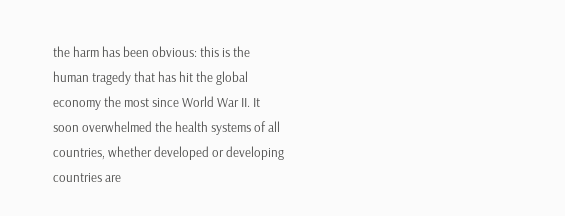the harm has been obvious: this is the human tragedy that has hit the global economy the most since World War II. It soon overwhelmed the health systems of all countries, whether developed or developing countries are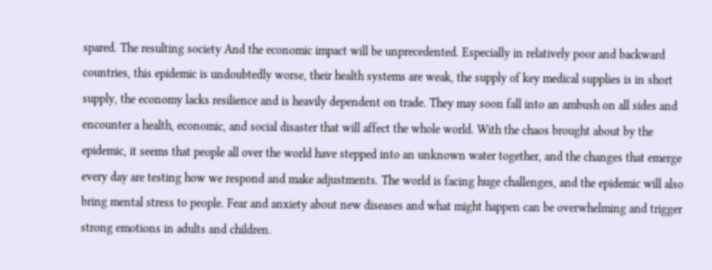spared. The resulting society And the economic impact will be unprecedented. Especially in relatively poor and backward countries, this epidemic is undoubtedly worse, their health systems are weak, the supply of key medical supplies is in short supply, the economy lacks resilience and is heavily dependent on trade. They may soon fall into an ambush on all sides and encounter a health, economic, and social disaster that will affect the whole world. With the chaos brought about by the epidemic, it seems that people all over the world have stepped into an unknown water together, and the changes that emerge every day are testing how we respond and make adjustments. The world is facing huge challenges, and the epidemic will also bring mental stress to people. Fear and anxiety about new diseases and what might happen can be overwhelming and trigger strong emotions in adults and children.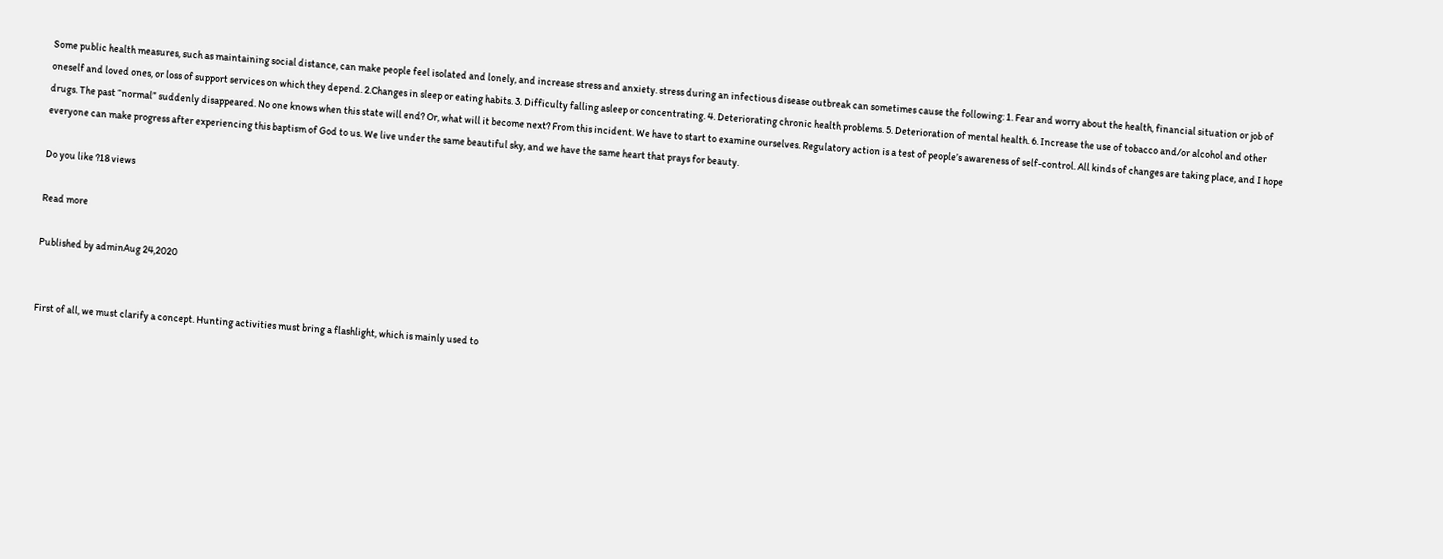Some public health measures, such as maintaining social distance, can make people feel isolated and lonely, and increase stress and anxiety. stress during an infectious disease outbreak can sometimes cause the following: 1. Fear and worry about the health, financial situation or job of oneself and loved ones, or loss of support services on which they depend. 2.Changes in sleep or eating habits. 3. Difficulty falling asleep or concentrating. 4. Deteriorating chronic health problems. 5. Deterioration of mental health. 6. Increase the use of tobacco and/or alcohol and other drugs. The past “normal” suddenly disappeared. No one knows when this state will end? Or, what will it become next? From this incident. We have to start to examine ourselves. Regulatory action is a test of people’s awareness of self-control. All kinds of changes are taking place, and I hope everyone can make progress after experiencing this baptism of God to us. We live under the same beautiful sky, and we have the same heart that prays for beauty.

Do you like ?18 views

Read more

Published by adminAug 24,2020


First of all, we must clarify a concept. Hunting activities must bring a flashlight, which is mainly used to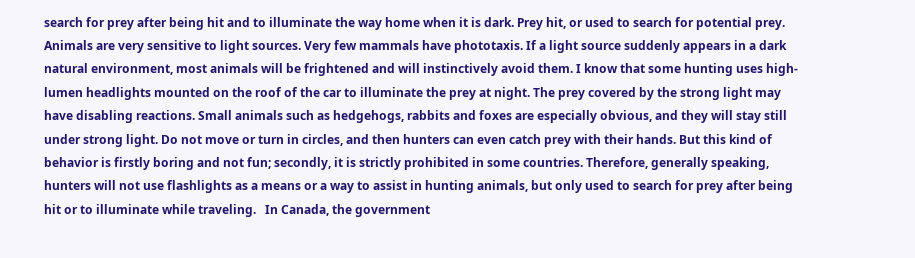search for prey after being hit and to illuminate the way home when it is dark. Prey hit, or used to search for potential prey. Animals are very sensitive to light sources. Very few mammals have phototaxis. If a light source suddenly appears in a dark natural environment, most animals will be frightened and will instinctively avoid them. I know that some hunting uses high-lumen headlights mounted on the roof of the car to illuminate the prey at night. The prey covered by the strong light may have disabling reactions. Small animals such as hedgehogs, rabbits and foxes are especially obvious, and they will stay still under strong light. Do not move or turn in circles, and then hunters can even catch prey with their hands. But this kind of behavior is firstly boring and not fun; secondly, it is strictly prohibited in some countries. Therefore, generally speaking, hunters will not use flashlights as a means or a way to assist in hunting animals, but only used to search for prey after being hit or to illuminate while traveling.   In Canada, the government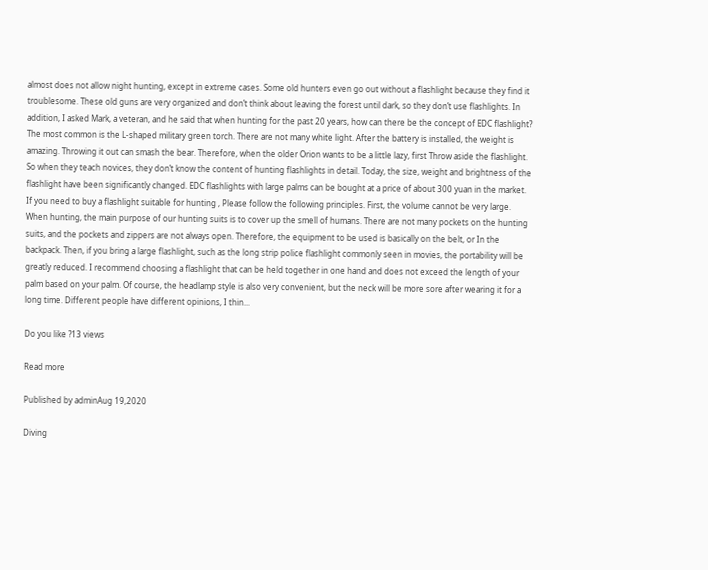almost does not allow night hunting, except in extreme cases. Some old hunters even go out without a flashlight because they find it troublesome. These old guns are very organized and don’t think about leaving the forest until dark, so they don’t use flashlights. In addition, I asked Mark, a veteran, and he said that when hunting for the past 20 years, how can there be the concept of EDC flashlight? The most common is the L-shaped military green torch. There are not many white light. After the battery is installed, the weight is amazing. Throwing it out can smash the bear. Therefore, when the older Orion wants to be a little lazy, first Throw aside the flashlight. So when they teach novices, they don’t know the content of hunting flashlights in detail. Today, the size, weight and brightness of the flashlight have been significantly changed. EDC flashlights with large palms can be bought at a price of about 300 yuan in the market. If you need to buy a flashlight suitable for hunting , Please follow the following principles. First, the volume cannot be very large. When hunting, the main purpose of our hunting suits is to cover up the smell of humans. There are not many pockets on the hunting suits, and the pockets and zippers are not always open. Therefore, the equipment to be used is basically on the belt, or In the backpack. Then, if you bring a large flashlight, such as the long strip police flashlight commonly seen in movies, the portability will be greatly reduced. I recommend choosing a flashlight that can be held together in one hand and does not exceed the length of your palm based on your palm. Of course, the headlamp style is also very convenient, but the neck will be more sore after wearing it for a long time. Different people have different opinions, I thin...

Do you like ?13 views

Read more

Published by adminAug 19,2020

Diving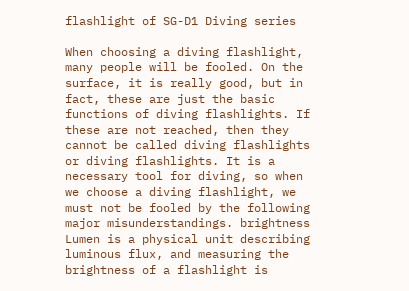flashlight of SG-D1 Diving series

When choosing a diving flashlight, many people will be fooled. On the surface, it is really good, but in fact, these are just the basic functions of diving flashlights. If these are not reached, then they cannot be called diving flashlights or diving flashlights. It is a necessary tool for diving, so when we choose a diving flashlight, we must not be fooled by the following major misunderstandings. brightness   Lumen is a physical unit describing luminous flux, and measuring the brightness of a flashlight is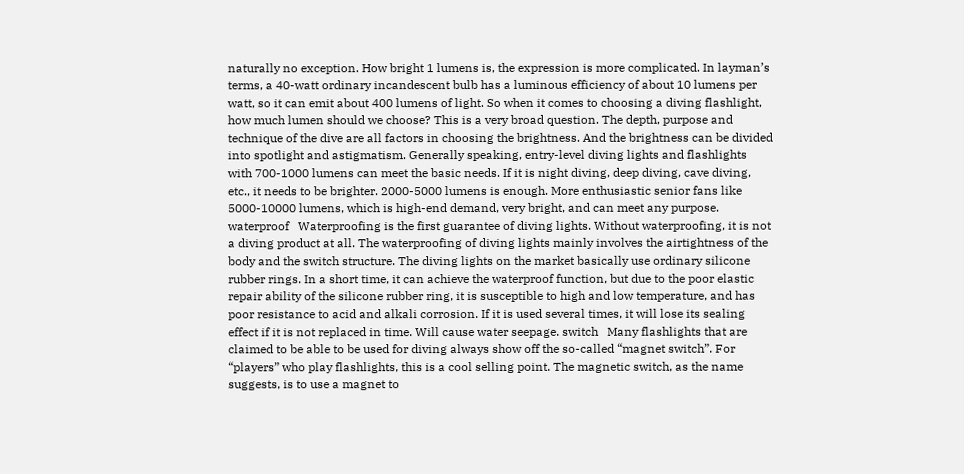naturally no exception. How bright 1 lumens is, the expression is more complicated. In layman’s terms, a 40-watt ordinary incandescent bulb has a luminous efficiency of about 10 lumens per watt, so it can emit about 400 lumens of light. So when it comes to choosing a diving flashlight, how much lumen should we choose? This is a very broad question. The depth, purpose and technique of the dive are all factors in choosing the brightness. And the brightness can be divided into spotlight and astigmatism. Generally speaking, entry-level diving lights and flashlights with 700-1000 lumens can meet the basic needs. If it is night diving, deep diving, cave diving, etc., it needs to be brighter. 2000-5000 lumens is enough. More enthusiastic senior fans like 5000-10000 lumens, which is high-end demand, very bright, and can meet any purpose. waterproof   Waterproofing is the first guarantee of diving lights. Without waterproofing, it is not a diving product at all. The waterproofing of diving lights mainly involves the airtightness of the body and the switch structure. The diving lights on the market basically use ordinary silicone rubber rings. In a short time, it can achieve the waterproof function, but due to the poor elastic repair ability of the silicone rubber ring, it is susceptible to high and low temperature, and has poor resistance to acid and alkali corrosion. If it is used several times, it will lose its sealing effect if it is not replaced in time. Will cause water seepage. switch   Many flashlights that are claimed to be able to be used for diving always show off the so-called “magnet switch”. For “players” who play flashlights, this is a cool selling point. The magnetic switch, as the name suggests, is to use a magnet to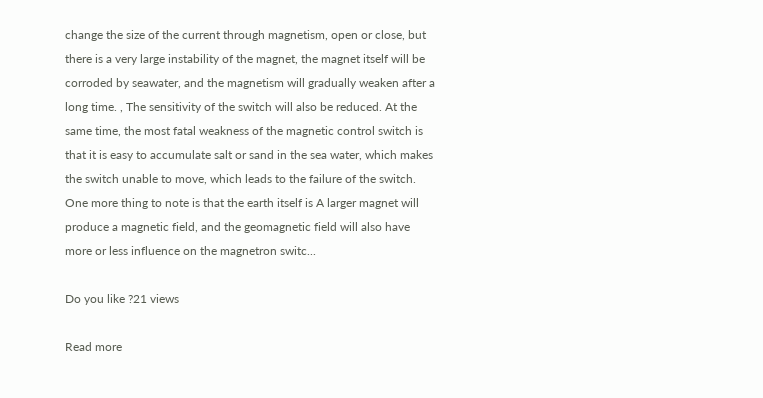change the size of the current through magnetism, open or close, but there is a very large instability of the magnet, the magnet itself will be corroded by seawater, and the magnetism will gradually weaken after a long time. , The sensitivity of the switch will also be reduced. At the same time, the most fatal weakness of the magnetic control switch is that it is easy to accumulate salt or sand in the sea water, which makes the switch unable to move, which leads to the failure of the switch. One more thing to note is that the earth itself is A larger magnet will produce a magnetic field, and the geomagnetic field will also have more or less influence on the magnetron switc...

Do you like ?21 views

Read more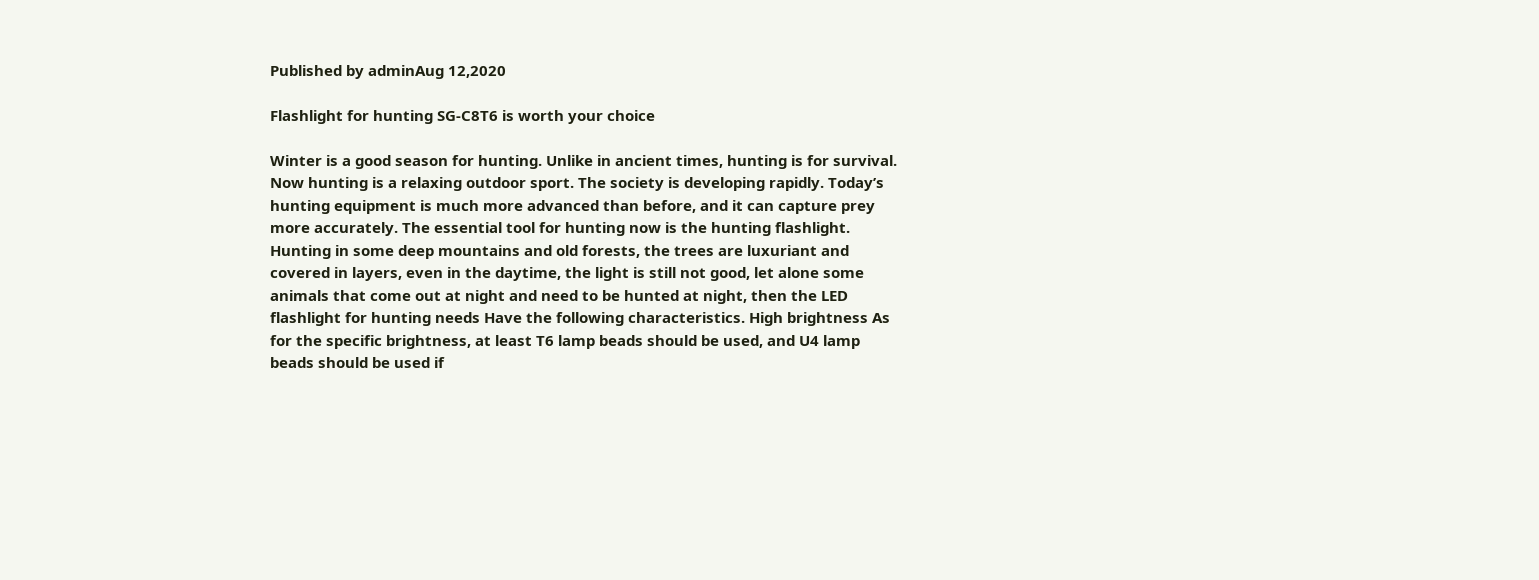Published by adminAug 12,2020

Flashlight for hunting SG-C8T6 is worth your choice

Winter is a good season for hunting. Unlike in ancient times, hunting is for survival. Now hunting is a relaxing outdoor sport. The society is developing rapidly. Today’s hunting equipment is much more advanced than before, and it can capture prey more accurately. The essential tool for hunting now is the hunting flashlight. Hunting in some deep mountains and old forests, the trees are luxuriant and covered in layers, even in the daytime, the light is still not good, let alone some animals that come out at night and need to be hunted at night, then the LED flashlight for hunting needs Have the following characteristics. High brightness As for the specific brightness, at least T6 lamp beads should be used, and U4 lamp beads should be used if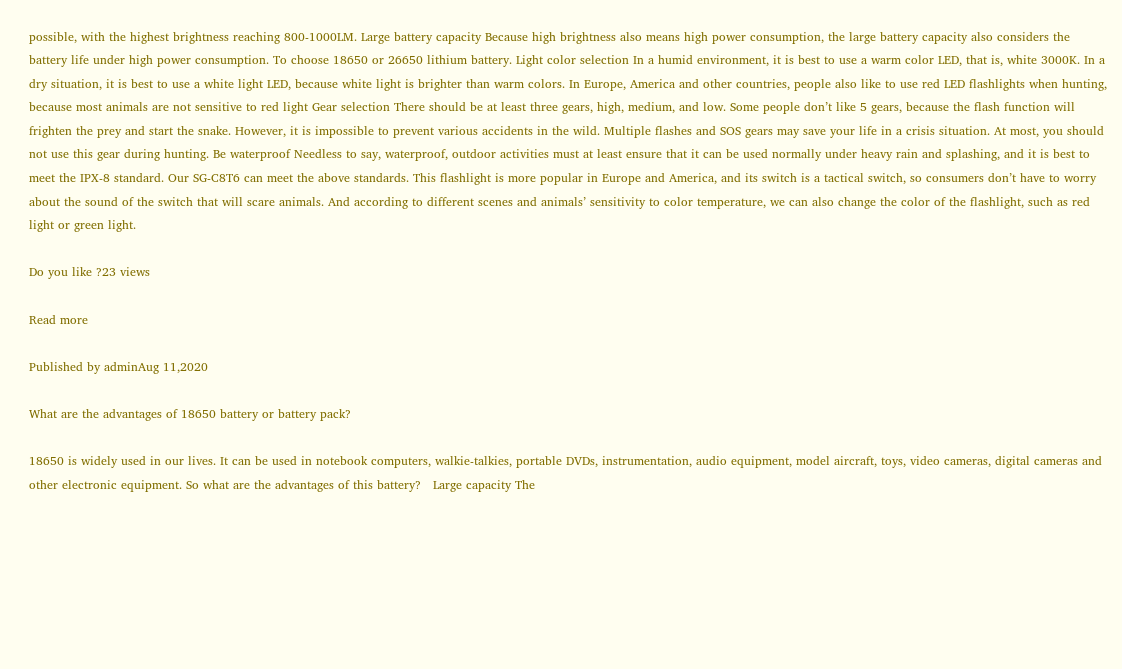possible, with the highest brightness reaching 800-1000LM. Large battery capacity Because high brightness also means high power consumption, the large battery capacity also considers the battery life under high power consumption. To choose 18650 or 26650 lithium battery. Light color selection In a humid environment, it is best to use a warm color LED, that is, white 3000K. In a dry situation, it is best to use a white light LED, because white light is brighter than warm colors. In Europe, America and other countries, people also like to use red LED flashlights when hunting, because most animals are not sensitive to red light Gear selection There should be at least three gears, high, medium, and low. Some people don’t like 5 gears, because the flash function will frighten the prey and start the snake. However, it is impossible to prevent various accidents in the wild. Multiple flashes and SOS gears may save your life in a crisis situation. At most, you should not use this gear during hunting. Be waterproof Needless to say, waterproof, outdoor activities must at least ensure that it can be used normally under heavy rain and splashing, and it is best to meet the IPX-8 standard. Our SG-C8T6 can meet the above standards. This flashlight is more popular in Europe and America, and its switch is a tactical switch, so consumers don’t have to worry about the sound of the switch that will scare animals. And according to different scenes and animals’ sensitivity to color temperature, we can also change the color of the flashlight, such as red light or green light.

Do you like ?23 views

Read more

Published by adminAug 11,2020

What are the advantages of 18650 battery or battery pack?

18650 is widely used in our lives. It can be used in notebook computers, walkie-talkies, portable DVDs, instrumentation, audio equipment, model aircraft, toys, video cameras, digital cameras and other electronic equipment. So what are the advantages of this battery?   Large capacity The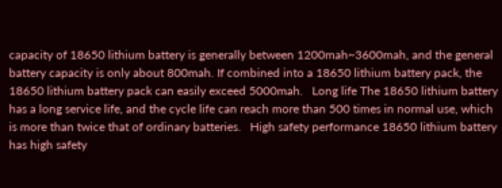capacity of 18650 lithium battery is generally between 1200mah~3600mah, and the general battery capacity is only about 800mah. If combined into a 18650 lithium battery pack, the 18650 lithium battery pack can easily exceed 5000mah.   Long life The 18650 lithium battery has a long service life, and the cycle life can reach more than 500 times in normal use, which is more than twice that of ordinary batteries.   High safety performance 18650 lithium battery has high safety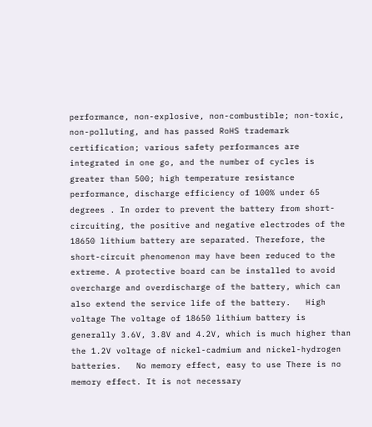performance, non-explosive, non-combustible; non-toxic, non-polluting, and has passed RoHS trademark certification; various safety performances are integrated in one go, and the number of cycles is greater than 500; high temperature resistance performance, discharge efficiency of 100% under 65 degrees . In order to prevent the battery from short-circuiting, the positive and negative electrodes of the 18650 lithium battery are separated. Therefore, the short-circuit phenomenon may have been reduced to the extreme. A protective board can be installed to avoid overcharge and overdischarge of the battery, which can also extend the service life of the battery.   High voltage The voltage of 18650 lithium battery is generally 3.6V, 3.8V and 4.2V, which is much higher than the 1.2V voltage of nickel-cadmium and nickel-hydrogen batteries.   No memory effect, easy to use There is no memory effect. It is not necessary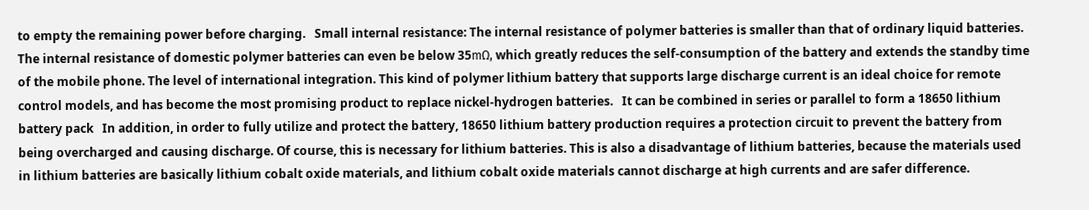to empty the remaining power before charging.   Small internal resistance: The internal resistance of polymer batteries is smaller than that of ordinary liquid batteries. The internal resistance of domestic polymer batteries can even be below 35mΩ, which greatly reduces the self-consumption of the battery and extends the standby time of the mobile phone. The level of international integration. This kind of polymer lithium battery that supports large discharge current is an ideal choice for remote control models, and has become the most promising product to replace nickel-hydrogen batteries.   It can be combined in series or parallel to form a 18650 lithium battery pack   In addition, in order to fully utilize and protect the battery, 18650 lithium battery production requires a protection circuit to prevent the battery from being overcharged and causing discharge. Of course, this is necessary for lithium batteries. This is also a disadvantage of lithium batteries, because the materials used in lithium batteries are basically lithium cobalt oxide materials, and lithium cobalt oxide materials cannot discharge at high currents and are safer difference.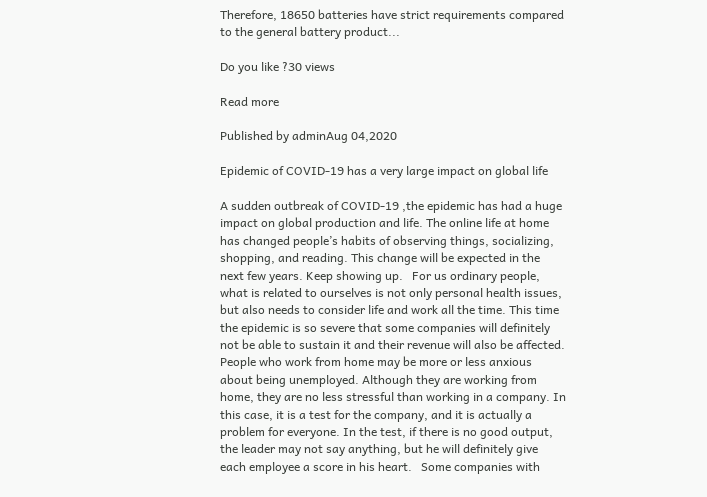Therefore, 18650 batteries have strict requirements compared to the general battery product...

Do you like ?30 views

Read more

Published by adminAug 04,2020

Epidemic of COVID-19 has a very large impact on global life

A sudden outbreak of COVID-19 ,the epidemic has had a huge impact on global production and life. The online life at home has changed people’s habits of observing things, socializing, shopping, and reading. This change will be expected in the next few years. Keep showing up.   For us ordinary people, what is related to ourselves is not only personal health issues, but also needs to consider life and work all the time. This time the epidemic is so severe that some companies will definitely not be able to sustain it and their revenue will also be affected. People who work from home may be more or less anxious about being unemployed. Although they are working from home, they are no less stressful than working in a company. In this case, it is a test for the company, and it is actually a problem for everyone. In the test, if there is no good output, the leader may not say anything, but he will definitely give each employee a score in his heart.   Some companies with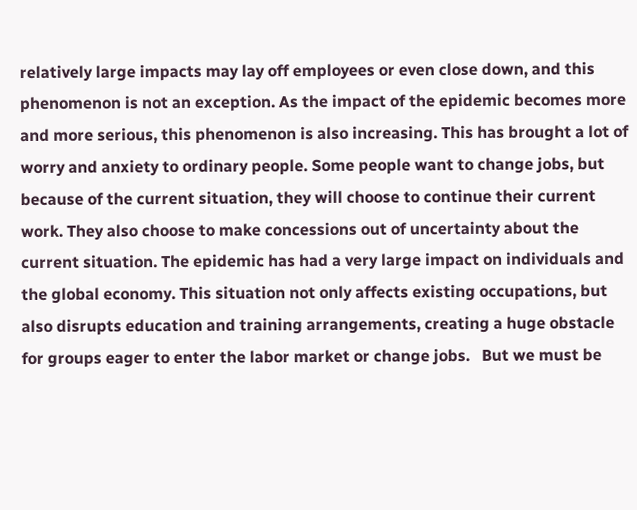relatively large impacts may lay off employees or even close down, and this phenomenon is not an exception. As the impact of the epidemic becomes more and more serious, this phenomenon is also increasing. This has brought a lot of worry and anxiety to ordinary people. Some people want to change jobs, but because of the current situation, they will choose to continue their current work. They also choose to make concessions out of uncertainty about the current situation. The epidemic has had a very large impact on individuals and the global economy. This situation not only affects existing occupations, but also disrupts education and training arrangements, creating a huge obstacle for groups eager to enter the labor market or change jobs.   But we must be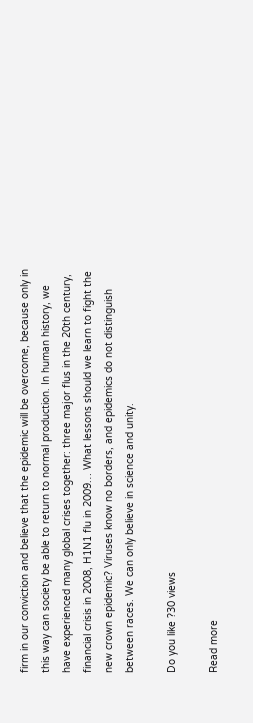firm in our conviction and believe that the epidemic will be overcome, because only in this way can society be able to return to normal production. In human history, we have experienced many global crises together: three major flus in the 20th century, financial crisis in 2008, H1N1 flu in 2009… What lessons should we learn to fight the new crown epidemic? Viruses know no borders, and epidemics do not distinguish between races. We can only believe in science and unity.

Do you like ?30 views

Read more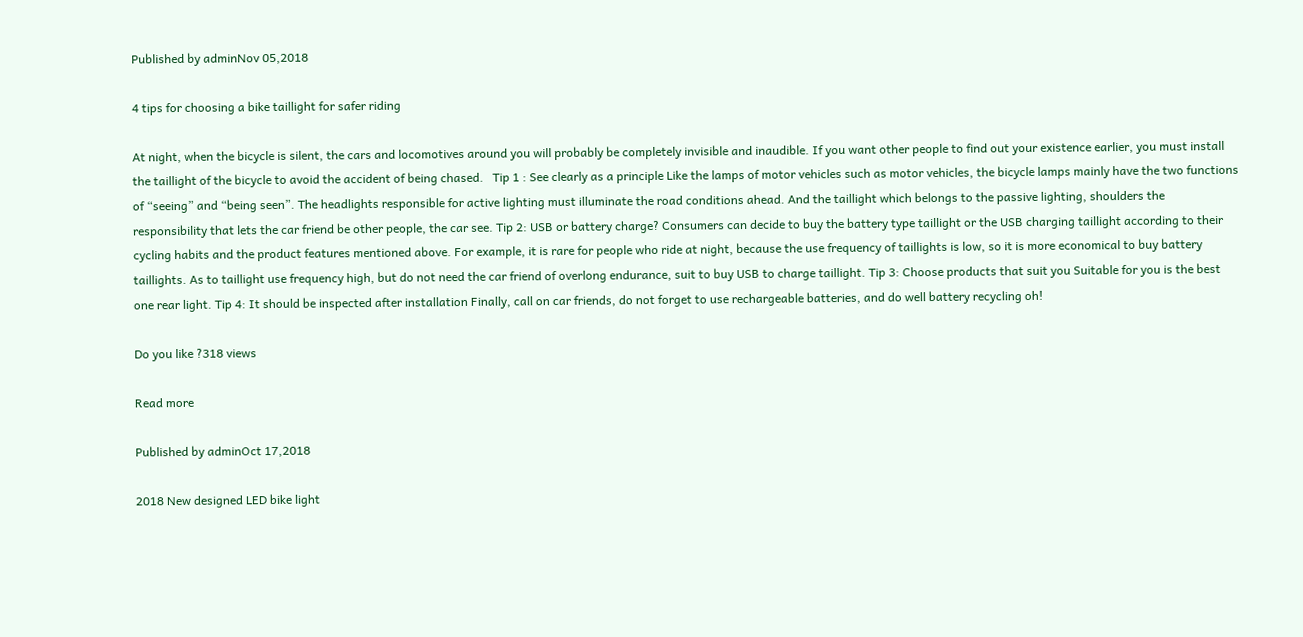Published by adminNov 05,2018

4 tips for choosing a bike taillight for safer riding

At night, when the bicycle is silent, the cars and locomotives around you will probably be completely invisible and inaudible. If you want other people to find out your existence earlier, you must install the taillight of the bicycle to avoid the accident of being chased.   Tip 1 : See clearly as a principle Like the lamps of motor vehicles such as motor vehicles, the bicycle lamps mainly have the two functions of “seeing” and “being seen”. The headlights responsible for active lighting must illuminate the road conditions ahead. And the taillight which belongs to the passive lighting, shoulders the responsibility that lets the car friend be other people, the car see. Tip 2: USB or battery charge? Consumers can decide to buy the battery type taillight or the USB charging taillight according to their cycling habits and the product features mentioned above. For example, it is rare for people who ride at night, because the use frequency of taillights is low, so it is more economical to buy battery taillights. As to taillight use frequency high, but do not need the car friend of overlong endurance, suit to buy USB to charge taillight. Tip 3: Choose products that suit you Suitable for you is the best one rear light. Tip 4: It should be inspected after installation Finally, call on car friends, do not forget to use rechargeable batteries, and do well battery recycling oh!

Do you like ?318 views

Read more

Published by adminOct 17,2018

2018 New designed LED bike light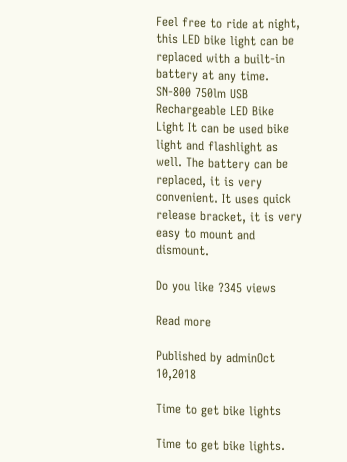Feel free to ride at night, this LED bike light can be replaced with a built-in battery at any time.   SN-800 750lm USB Rechargeable LED Bike Light It can be used bike light and flashlight as well. The battery can be replaced, it is very convenient. It uses quick release bracket, it is very easy to mount and dismount.

Do you like ?345 views

Read more

Published by adminOct 10,2018

Time to get bike lights

Time to get bike lights.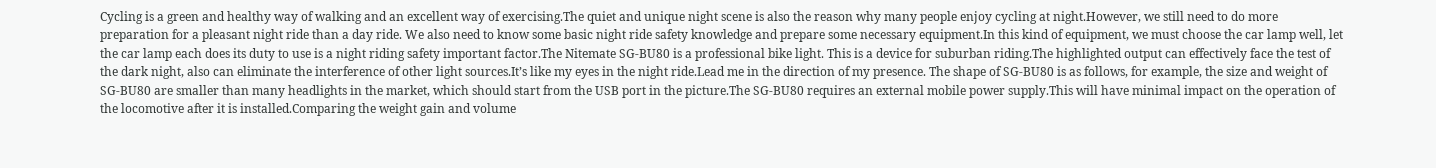Cycling is a green and healthy way of walking and an excellent way of exercising.The quiet and unique night scene is also the reason why many people enjoy cycling at night.However, we still need to do more preparation for a pleasant night ride than a day ride. We also need to know some basic night ride safety knowledge and prepare some necessary equipment.In this kind of equipment, we must choose the car lamp well, let the car lamp each does its duty to use is a night riding safety important factor.The Nitemate SG-BU80 is a professional bike light. This is a device for suburban riding.The highlighted output can effectively face the test of the dark night, also can eliminate the interference of other light sources.It’s like my eyes in the night ride.Lead me in the direction of my presence. The shape of SG-BU80 is as follows, for example, the size and weight of SG-BU80 are smaller than many headlights in the market, which should start from the USB port in the picture.The SG-BU80 requires an external mobile power supply.This will have minimal impact on the operation of the locomotive after it is installed.Comparing the weight gain and volume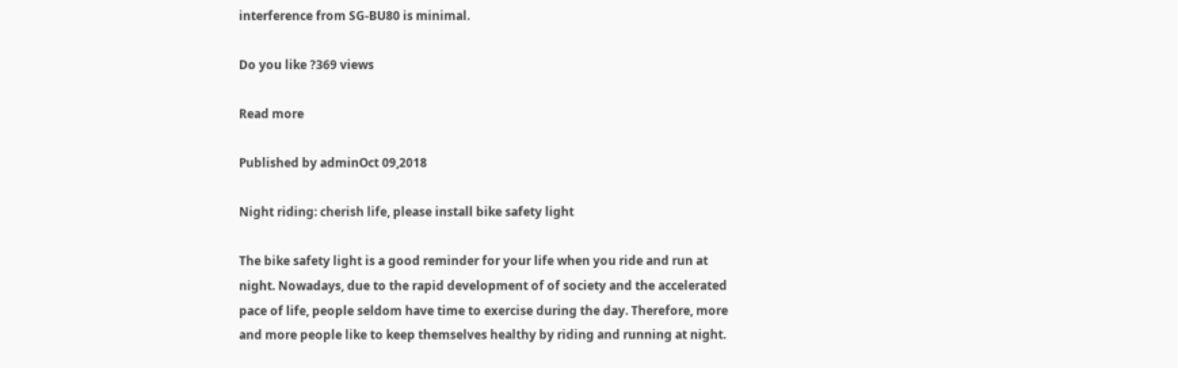interference from SG-BU80 is minimal.

Do you like ?369 views

Read more

Published by adminOct 09,2018

Night riding: cherish life, please install bike safety light

The bike safety light is a good reminder for your life when you ride and run at night. Nowadays, due to the rapid development of of society and the accelerated pace of life, people seldom have time to exercise during the day. Therefore, more and more people like to keep themselves healthy by riding and running at night.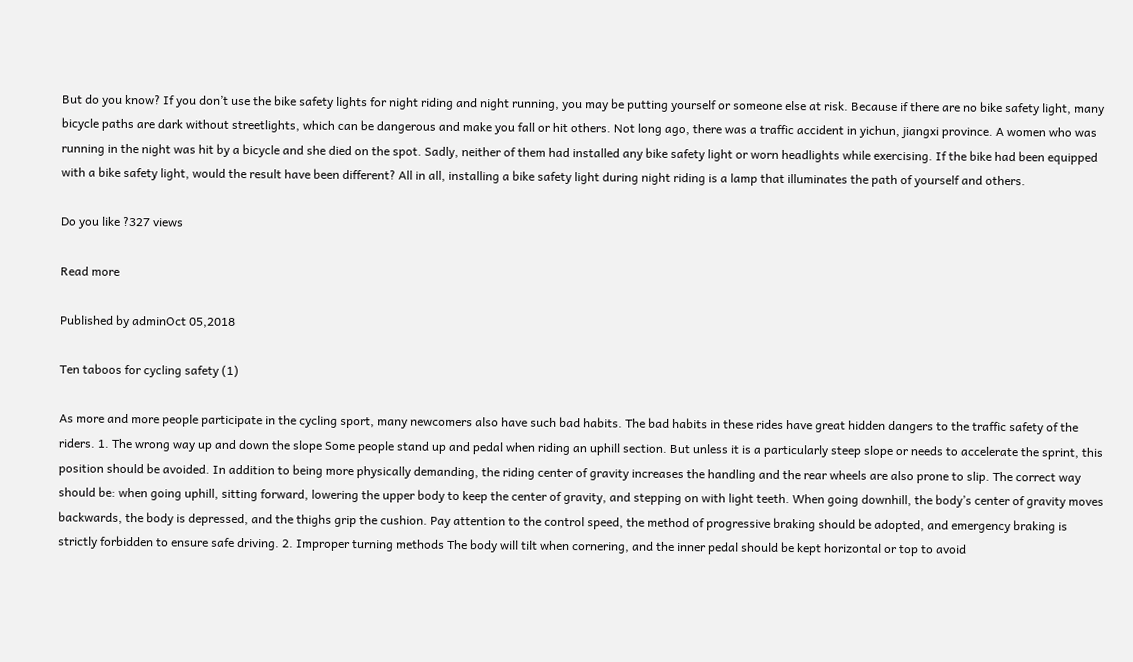But do you know? If you don’t use the bike safety lights for night riding and night running, you may be putting yourself or someone else at risk. Because if there are no bike safety light, many bicycle paths are dark without streetlights, which can be dangerous and make you fall or hit others. Not long ago, there was a traffic accident in yichun, jiangxi province. A women who was running in the night was hit by a bicycle and she died on the spot. Sadly, neither of them had installed any bike safety light or worn headlights while exercising. If the bike had been equipped with a bike safety light, would the result have been different? All in all, installing a bike safety light during night riding is a lamp that illuminates the path of yourself and others.

Do you like ?327 views

Read more

Published by adminOct 05,2018

Ten taboos for cycling safety (1)

As more and more people participate in the cycling sport, many newcomers also have such bad habits. The bad habits in these rides have great hidden dangers to the traffic safety of the riders. 1. The wrong way up and down the slope Some people stand up and pedal when riding an uphill section. But unless it is a particularly steep slope or needs to accelerate the sprint, this position should be avoided. In addition to being more physically demanding, the riding center of gravity increases the handling and the rear wheels are also prone to slip. The correct way should be: when going uphill, sitting forward, lowering the upper body to keep the center of gravity, and stepping on with light teeth. When going downhill, the body’s center of gravity moves backwards, the body is depressed, and the thighs grip the cushion. Pay attention to the control speed, the method of progressive braking should be adopted, and emergency braking is strictly forbidden to ensure safe driving. 2. Improper turning methods The body will tilt when cornering, and the inner pedal should be kept horizontal or top to avoid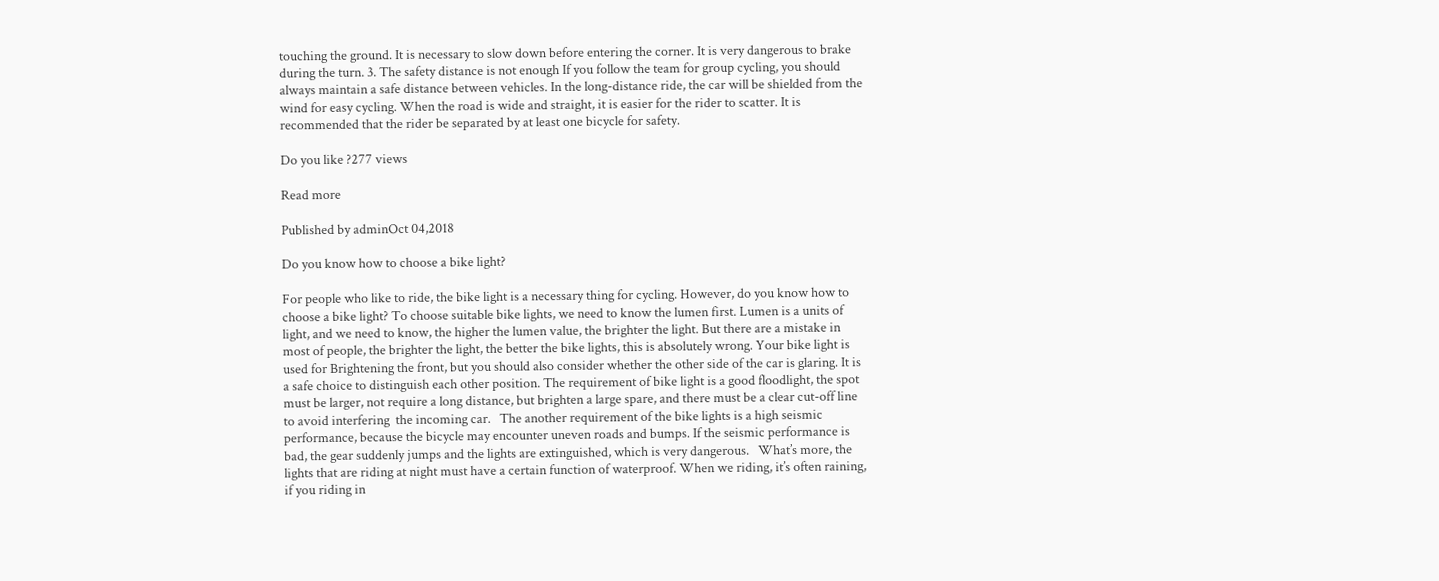touching the ground. It is necessary to slow down before entering the corner. It is very dangerous to brake during the turn. 3. The safety distance is not enough If you follow the team for group cycling, you should always maintain a safe distance between vehicles. In the long-distance ride, the car will be shielded from the wind for easy cycling. When the road is wide and straight, it is easier for the rider to scatter. It is recommended that the rider be separated by at least one bicycle for safety.

Do you like ?277 views

Read more

Published by adminOct 04,2018

Do you know how to choose a bike light?

For people who like to ride, the bike light is a necessary thing for cycling. However, do you know how to choose a bike light? To choose suitable bike lights, we need to know the lumen first. Lumen is a units of light, and we need to know, the higher the lumen value, the brighter the light. But there are a mistake in most of people, the brighter the light, the better the bike lights, this is absolutely wrong. Your bike light is used for Brightening the front, but you should also consider whether the other side of the car is glaring. It is a safe choice to distinguish each other position. The requirement of bike light is a good floodlight, the spot must be larger, not require a long distance, but brighten a large spare, and there must be a clear cut-off line to avoid interfering  the incoming car.   The another requirement of the bike lights is a high seismic performance, because the bicycle may encounter uneven roads and bumps. If the seismic performance is bad, the gear suddenly jumps and the lights are extinguished, which is very dangerous.   What’s more, the lights that are riding at night must have a certain function of waterproof. When we riding, it’s often raining, if you riding in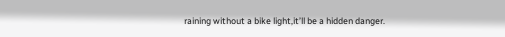raining without a bike light,it’ll be a hidden danger.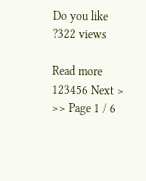Do you like ?322 views

Read more
123456 Next > >> Page 1 / 6